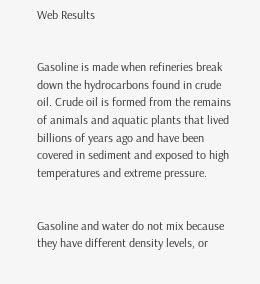Web Results


Gasoline is made when refineries break down the hydrocarbons found in crude oil. Crude oil is formed from the remains of animals and aquatic plants that lived billions of years ago and have been covered in sediment and exposed to high temperatures and extreme pressure.


Gasoline and water do not mix because they have different density levels, or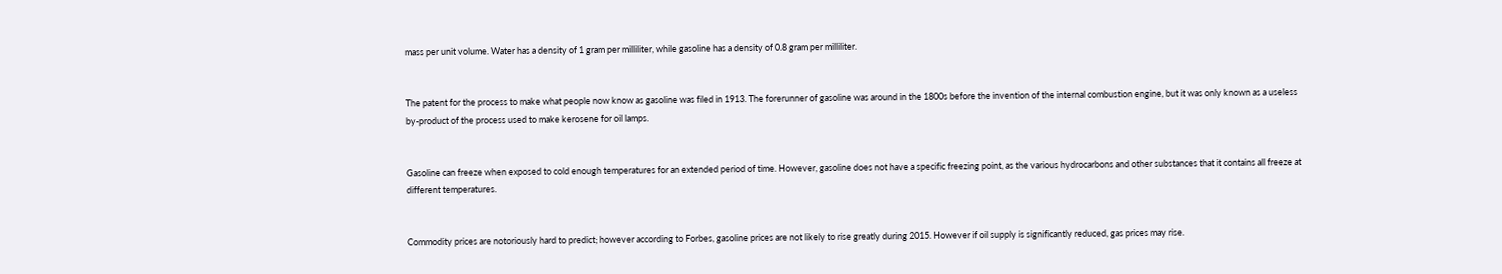mass per unit volume. Water has a density of 1 gram per milliliter, while gasoline has a density of 0.8 gram per milliliter.


The patent for the process to make what people now know as gasoline was filed in 1913. The forerunner of gasoline was around in the 1800s before the invention of the internal combustion engine, but it was only known as a useless by-product of the process used to make kerosene for oil lamps.


Gasoline can freeze when exposed to cold enough temperatures for an extended period of time. However, gasoline does not have a specific freezing point, as the various hydrocarbons and other substances that it contains all freeze at different temperatures.


Commodity prices are notoriously hard to predict; however according to Forbes, gasoline prices are not likely to rise greatly during 2015. However if oil supply is significantly reduced, gas prices may rise.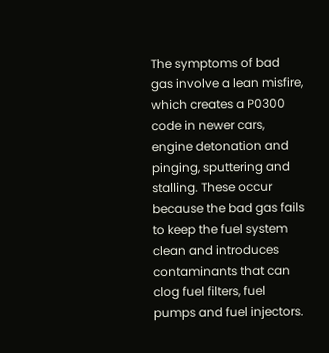The symptoms of bad gas involve a lean misfire, which creates a P0300 code in newer cars, engine detonation and pinging, sputtering and stalling. These occur because the bad gas fails to keep the fuel system clean and introduces contaminants that can clog fuel filters, fuel pumps and fuel injectors.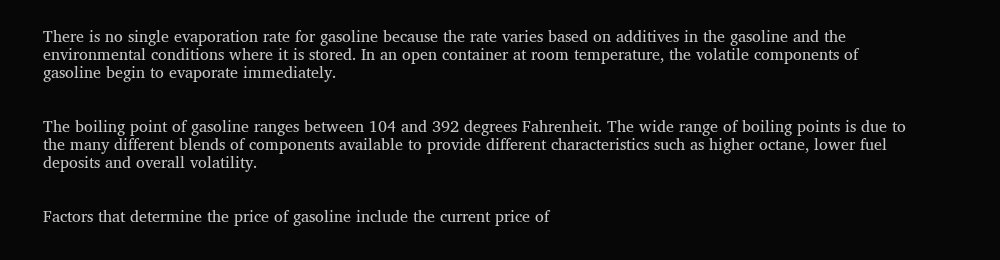There is no single evaporation rate for gasoline because the rate varies based on additives in the gasoline and the environmental conditions where it is stored. In an open container at room temperature, the volatile components of gasoline begin to evaporate immediately.


The boiling point of gasoline ranges between 104 and 392 degrees Fahrenheit. The wide range of boiling points is due to the many different blends of components available to provide different characteristics such as higher octane, lower fuel deposits and overall volatility.


Factors that determine the price of gasoline include the current price of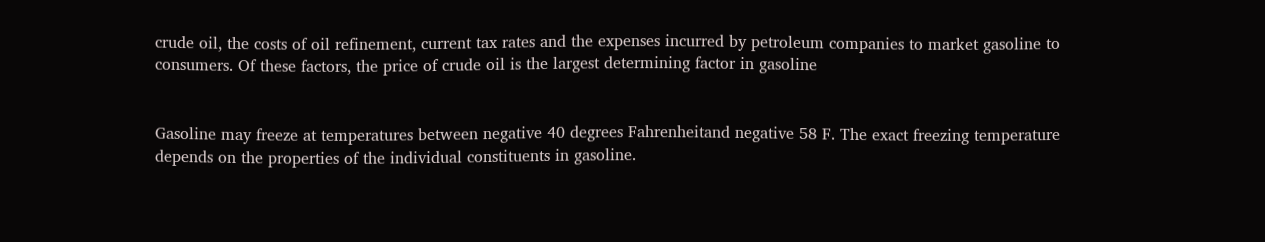crude oil, the costs of oil refinement, current tax rates and the expenses incurred by petroleum companies to market gasoline to consumers. Of these factors, the price of crude oil is the largest determining factor in gasoline


Gasoline may freeze at temperatures between negative 40 degrees Fahrenheitand negative 58 F. The exact freezing temperature depends on the properties of the individual constituents in gasoline.